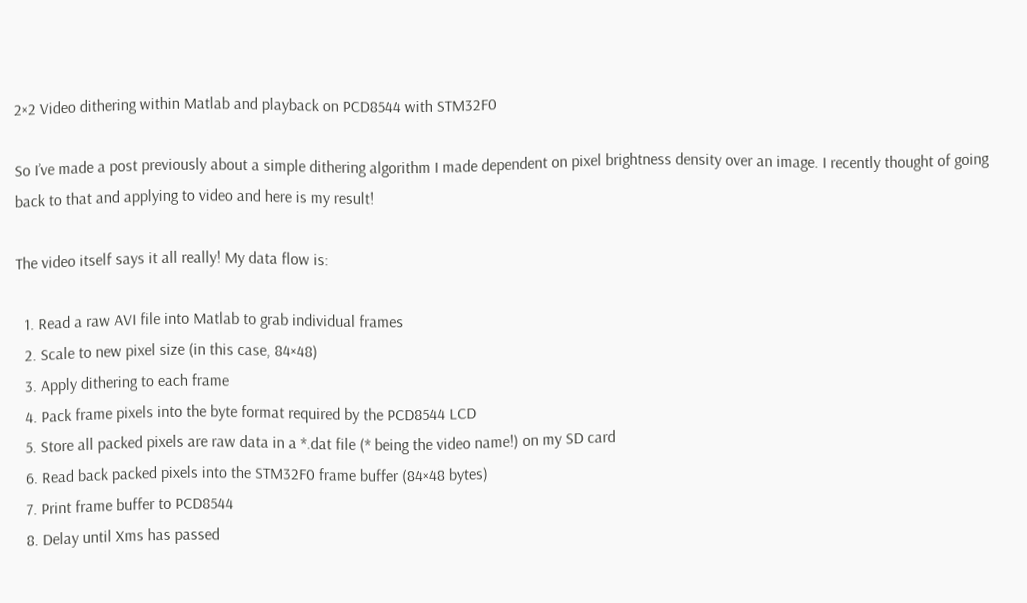2×2 Video dithering within Matlab and playback on PCD8544 with STM32F0

So I’ve made a post previously about a simple dithering algorithm I made dependent on pixel brightness density over an image. I recently thought of going back to that and applying to video and here is my result!

The video itself says it all really! My data flow is:

  1. Read a raw AVI file into Matlab to grab individual frames
  2. Scale to new pixel size (in this case, 84×48)
  3. Apply dithering to each frame
  4. Pack frame pixels into the byte format required by the PCD8544 LCD
  5. Store all packed pixels are raw data in a *.dat file (* being the video name!) on my SD card
  6. Read back packed pixels into the STM32F0 frame buffer (84×48 bytes)
  7. Print frame buffer to PCD8544
  8. Delay until Xms has passed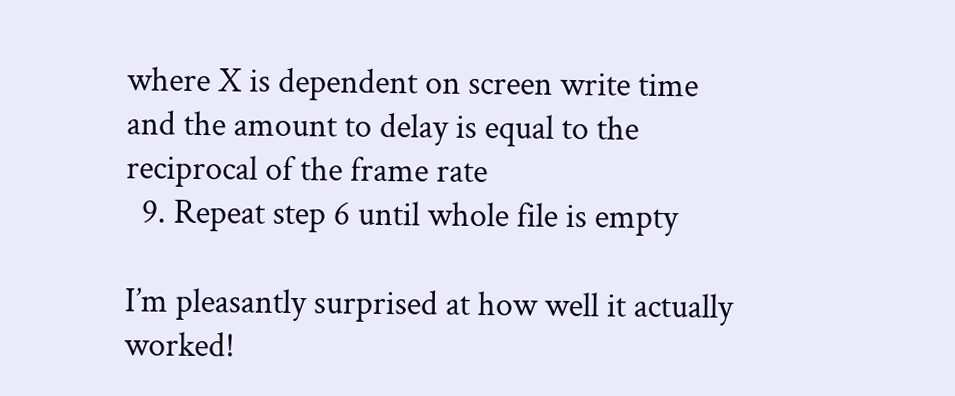where X is dependent on screen write time and the amount to delay is equal to the reciprocal of the frame rate
  9. Repeat step 6 until whole file is empty

I’m pleasantly surprised at how well it actually worked!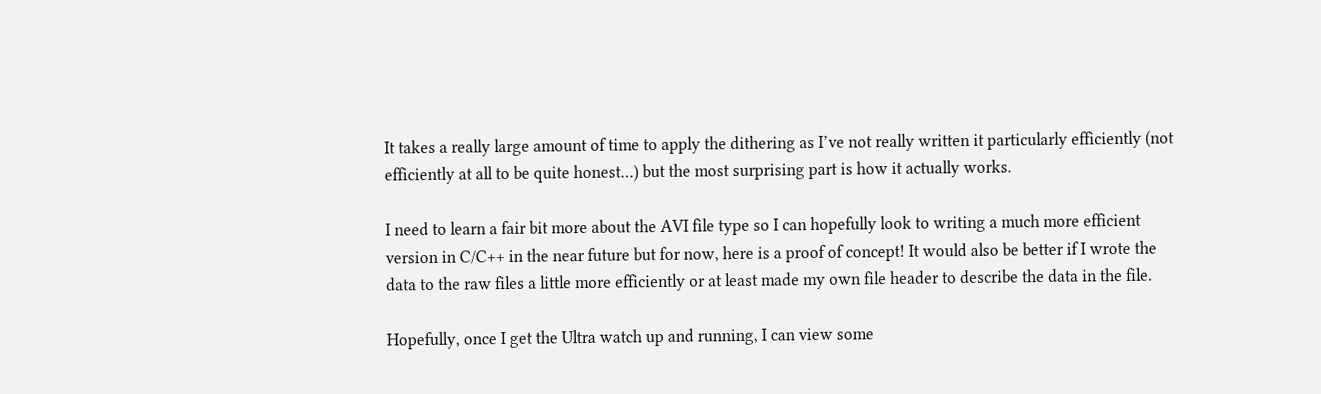It takes a really large amount of time to apply the dithering as I’ve not really written it particularly efficiently (not efficiently at all to be quite honest…) but the most surprising part is how it actually works.

I need to learn a fair bit more about the AVI file type so I can hopefully look to writing a much more efficient version in C/C++ in the near future but for now, here is a proof of concept! It would also be better if I wrote the data to the raw files a little more efficiently or at least made my own file header to describe the data in the file.

Hopefully, once I get the Ultra watch up and running, I can view some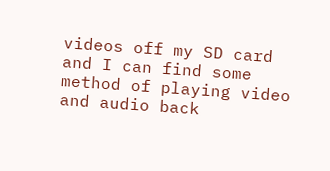videos off my SD card and I can find some method of playing video and audio back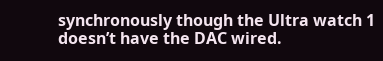synchronously though the Ultra watch 1 doesn’t have the DAC wired.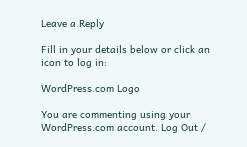Leave a Reply

Fill in your details below or click an icon to log in:

WordPress.com Logo

You are commenting using your WordPress.com account. Log Out /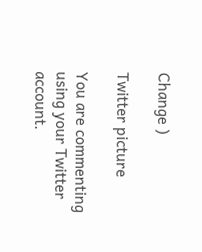Change )

Twitter picture

You are commenting using your Twitter account.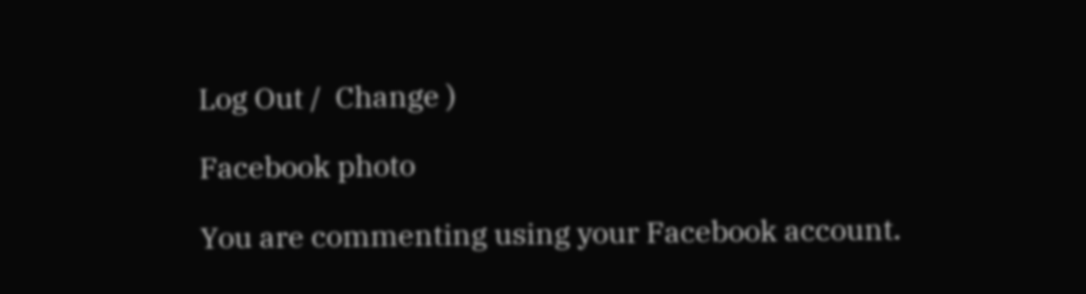Log Out /  Change )

Facebook photo

You are commenting using your Facebook account.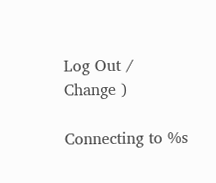Log Out /  Change )

Connecting to %s